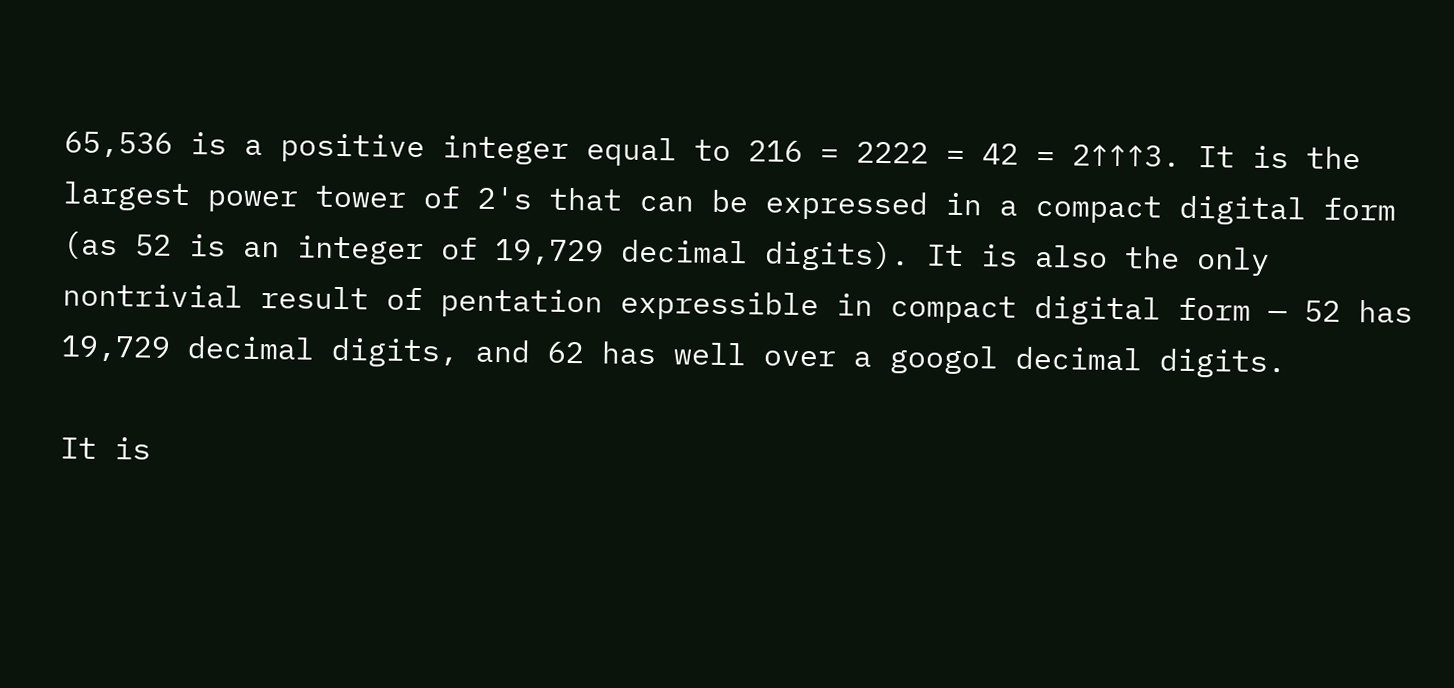65,536 is a positive integer equal to 216 = 2222 = 42 = 2↑↑↑3. It is the largest power tower of 2's that can be expressed in a compact digital form (as 52 is an integer of 19,729 decimal digits). It is also the only nontrivial result of pentation expressible in compact digital form — 52 has 19,729 decimal digits, and 62 has well over a googol decimal digits.

It is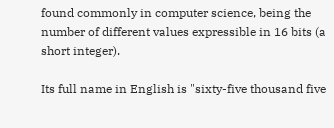found commonly in computer science, being the number of different values expressible in 16 bits (a short integer).

Its full name in English is "sixty-five thousand five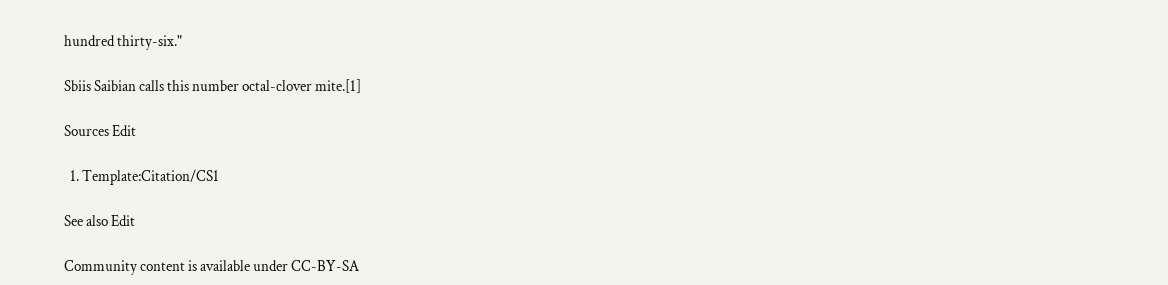hundred thirty-six."

Sbiis Saibian calls this number octal-clover mite.[1]

Sources Edit

  1. Template:Citation/CS1

See also Edit

Community content is available under CC-BY-SA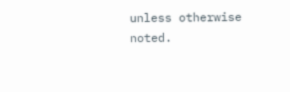unless otherwise noted.